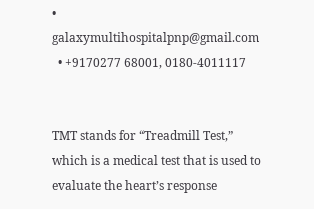• galaxymultihospitalpnp@gmail.com
  • +9170277 68001, 0180-4011117


TMT stands for “Treadmill Test,” which is a medical test that is used to evaluate the heart’s response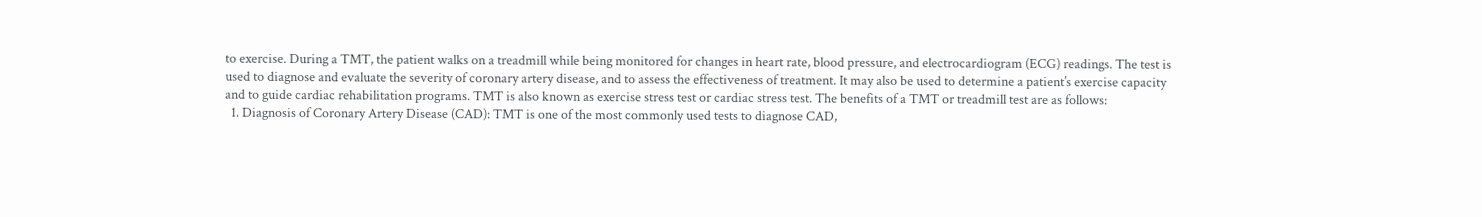to exercise. During a TMT, the patient walks on a treadmill while being monitored for changes in heart rate, blood pressure, and electrocardiogram (ECG) readings. The test is used to diagnose and evaluate the severity of coronary artery disease, and to assess the effectiveness of treatment. It may also be used to determine a patient’s exercise capacity and to guide cardiac rehabilitation programs. TMT is also known as exercise stress test or cardiac stress test. The benefits of a TMT or treadmill test are as follows:
  1. Diagnosis of Coronary Artery Disease (CAD): TMT is one of the most commonly used tests to diagnose CAD,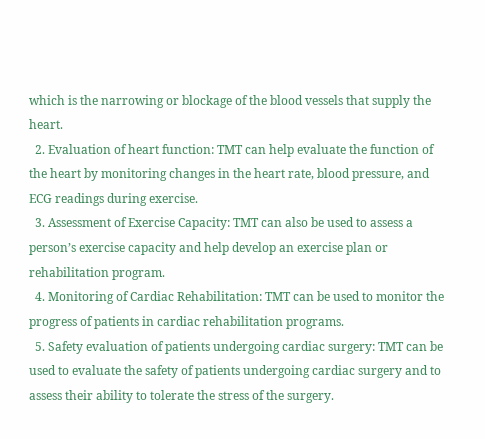which is the narrowing or blockage of the blood vessels that supply the heart.
  2. Evaluation of heart function: TMT can help evaluate the function of the heart by monitoring changes in the heart rate, blood pressure, and ECG readings during exercise.
  3. Assessment of Exercise Capacity: TMT can also be used to assess a person’s exercise capacity and help develop an exercise plan or rehabilitation program.
  4. Monitoring of Cardiac Rehabilitation: TMT can be used to monitor the progress of patients in cardiac rehabilitation programs.
  5. Safety evaluation of patients undergoing cardiac surgery: TMT can be used to evaluate the safety of patients undergoing cardiac surgery and to assess their ability to tolerate the stress of the surgery.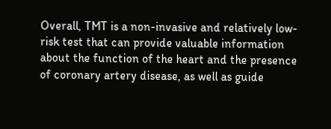Overall, TMT is a non-invasive and relatively low-risk test that can provide valuable information about the function of the heart and the presence of coronary artery disease, as well as guide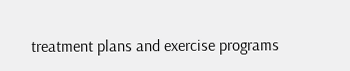treatment plans and exercise programs